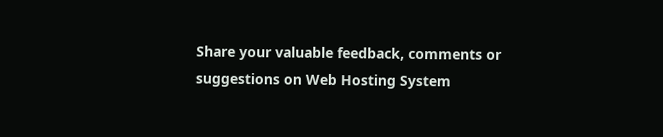Share your valuable feedback, comments or suggestions on Web Hosting System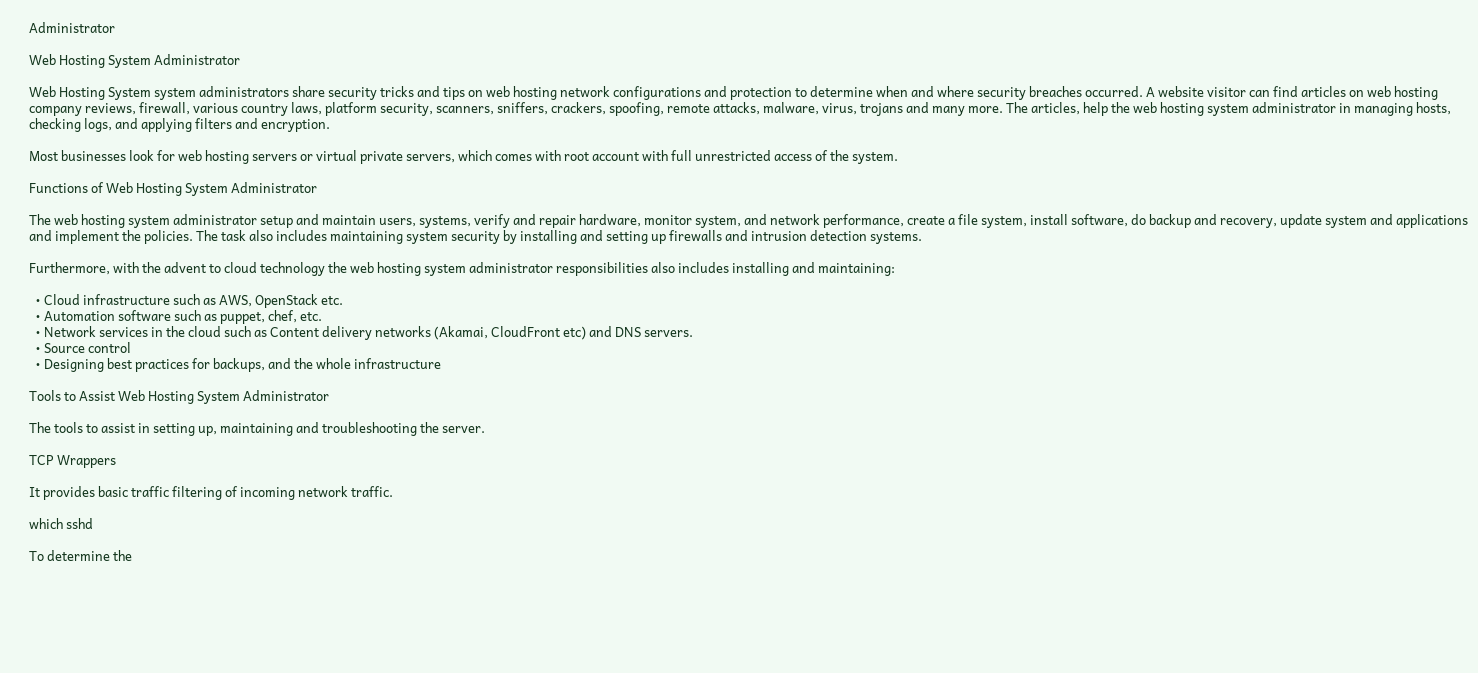Administrator

Web Hosting System Administrator

Web Hosting System system administrators share security tricks and tips on web hosting network configurations and protection to determine when and where security breaches occurred. A website visitor can find articles on web hosting company reviews, firewall, various country laws, platform security, scanners, sniffers, crackers, spoofing, remote attacks, malware, virus, trojans and many more. The articles, help the web hosting system administrator in managing hosts, checking logs, and applying filters and encryption.

Most businesses look for web hosting servers or virtual private servers, which comes with root account with full unrestricted access of the system.

Functions of Web Hosting System Administrator

The web hosting system administrator setup and maintain users, systems, verify and repair hardware, monitor system, and network performance, create a file system, install software, do backup and recovery, update system and applications and implement the policies. The task also includes maintaining system security by installing and setting up firewalls and intrusion detection systems.

Furthermore, with the advent to cloud technology the web hosting system administrator responsibilities also includes installing and maintaining:

  • Cloud infrastructure such as AWS, OpenStack etc.
  • Automation software such as puppet, chef, etc.
  • Network services in the cloud such as Content delivery networks (Akamai, CloudFront etc) and DNS servers.
  • Source control
  • Designing best practices for backups, and the whole infrastructure

Tools to Assist Web Hosting System Administrator

The tools to assist in setting up, maintaining and troubleshooting the server.

TCP Wrappers

It provides basic traffic filtering of incoming network traffic.

which sshd

To determine the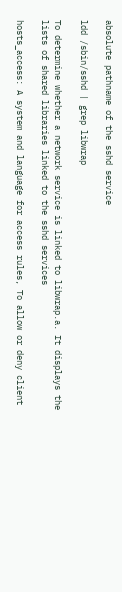absolute pathname of the sshd service

ldd /sbin/sshd | grep libwrap

To determine whether a network service is linked to libwrap.a. It displays the lists of shared libraries linked to the sshd services

hosts_access: A system and language for access rules, To allow or deny client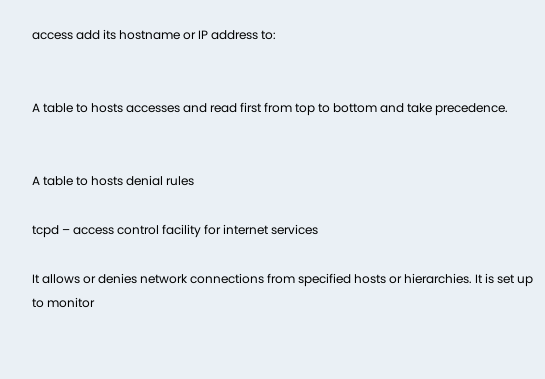access add its hostname or IP address to:


A table to hosts accesses and read first from top to bottom and take precedence.


A table to hosts denial rules

tcpd – access control facility for internet services

It allows or denies network connections from specified hosts or hierarchies. It is set up to monitor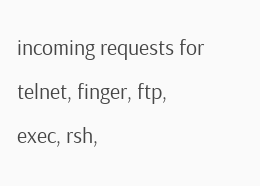incoming requests for telnet, finger, ftp, exec, rsh,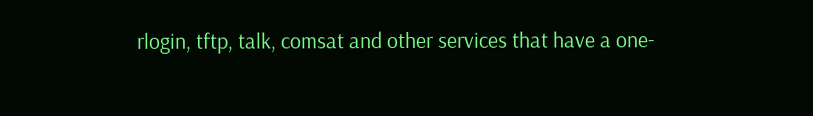rlogin, tftp, talk, comsat and other services that have a one-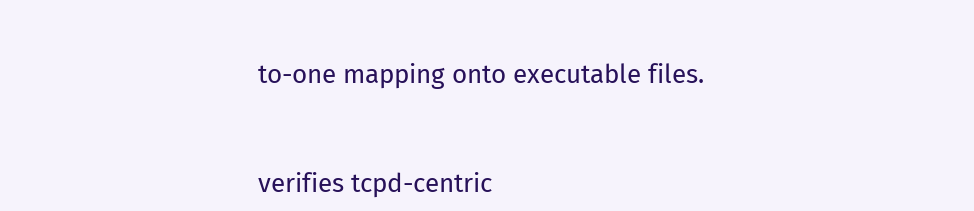to-one mapping onto executable files.


verifies tcpd-centric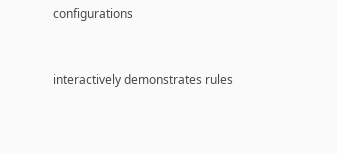configurations


interactively demonstrates rules